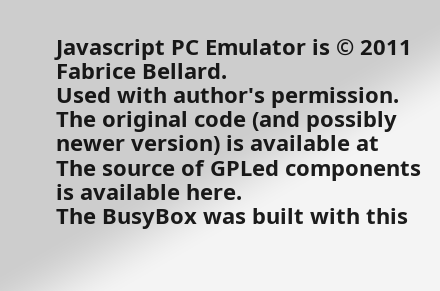Javascript PC Emulator is © 2011 Fabrice Bellard.
Used with author's permission.
The original code (and possibly newer version) is available at
The source of GPLed components is available here.
The BusyBox was built with this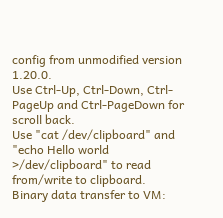config from unmodified version 1.20.0.
Use Ctrl-Up, Ctrl-Down, Ctrl-PageUp and Ctrl-PageDown for scroll back.
Use "cat /dev/clipboard" and "echo Hello world >/dev/clipboard" to read from/write to clipboard.
Binary data transfer to VM: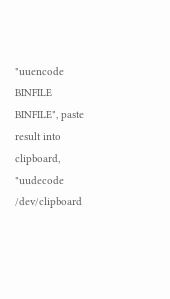"uuencode BINFILE BINFILE", paste result into clipboard, "uudecode /dev/clipboard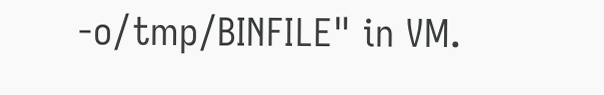-o/tmp/BINFILE" in VM.